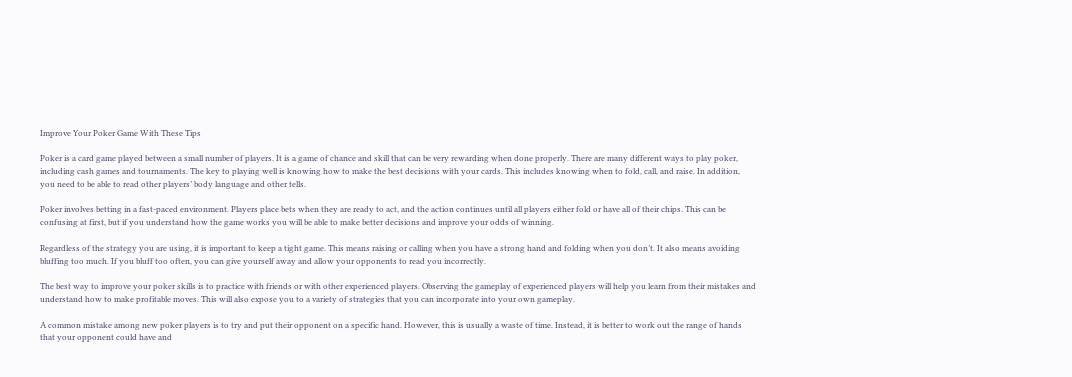Improve Your Poker Game With These Tips

Poker is a card game played between a small number of players. It is a game of chance and skill that can be very rewarding when done properly. There are many different ways to play poker, including cash games and tournaments. The key to playing well is knowing how to make the best decisions with your cards. This includes knowing when to fold, call, and raise. In addition, you need to be able to read other players’ body language and other tells.

Poker involves betting in a fast-paced environment. Players place bets when they are ready to act, and the action continues until all players either fold or have all of their chips. This can be confusing at first, but if you understand how the game works you will be able to make better decisions and improve your odds of winning.

Regardless of the strategy you are using, it is important to keep a tight game. This means raising or calling when you have a strong hand and folding when you don’t. It also means avoiding bluffing too much. If you bluff too often, you can give yourself away and allow your opponents to read you incorrectly.

The best way to improve your poker skills is to practice with friends or with other experienced players. Observing the gameplay of experienced players will help you learn from their mistakes and understand how to make profitable moves. This will also expose you to a variety of strategies that you can incorporate into your own gameplay.

A common mistake among new poker players is to try and put their opponent on a specific hand. However, this is usually a waste of time. Instead, it is better to work out the range of hands that your opponent could have and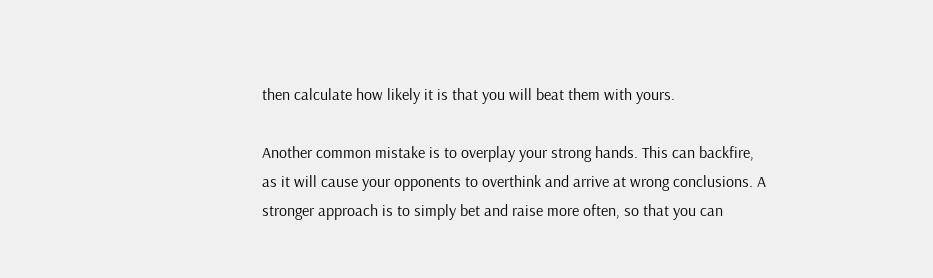then calculate how likely it is that you will beat them with yours.

Another common mistake is to overplay your strong hands. This can backfire, as it will cause your opponents to overthink and arrive at wrong conclusions. A stronger approach is to simply bet and raise more often, so that you can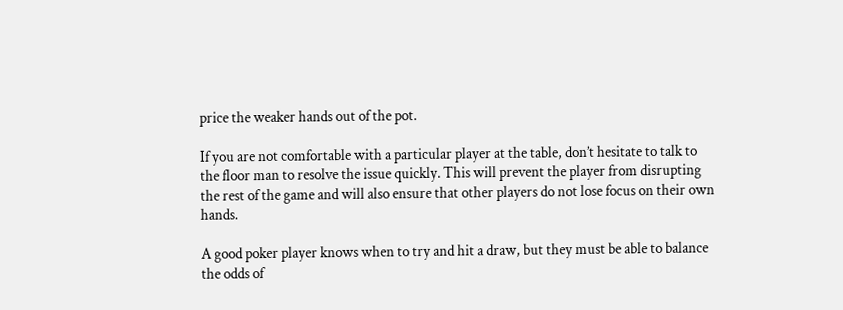price the weaker hands out of the pot.

If you are not comfortable with a particular player at the table, don’t hesitate to talk to the floor man to resolve the issue quickly. This will prevent the player from disrupting the rest of the game and will also ensure that other players do not lose focus on their own hands.

A good poker player knows when to try and hit a draw, but they must be able to balance the odds of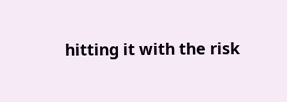hitting it with the risk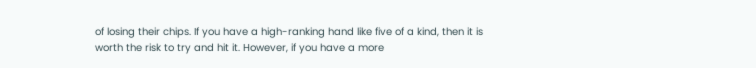of losing their chips. If you have a high-ranking hand like five of a kind, then it is worth the risk to try and hit it. However, if you have a more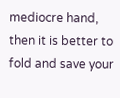mediocre hand, then it is better to fold and save your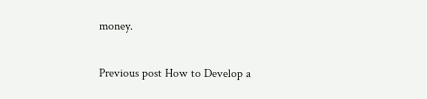money.

Previous post How to Develop a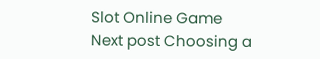Slot Online Game
Next post Choosing a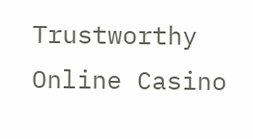Trustworthy Online Casino